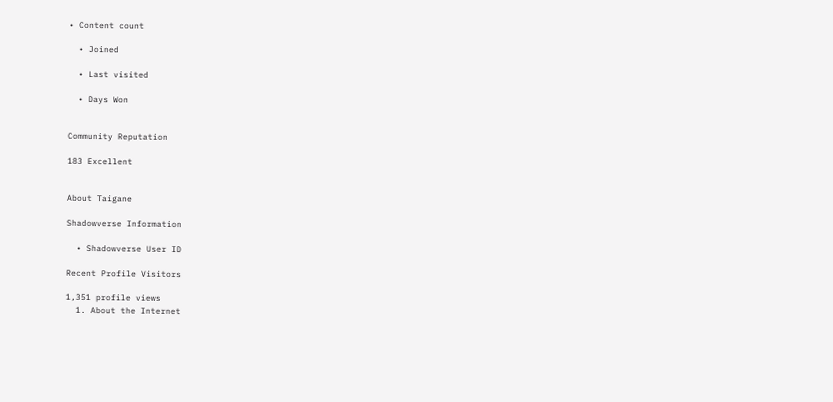• Content count

  • Joined

  • Last visited

  • Days Won


Community Reputation

183 Excellent


About Taigane

Shadowverse Information

  • Shadowverse User ID

Recent Profile Visitors

1,351 profile views
  1. About the Internet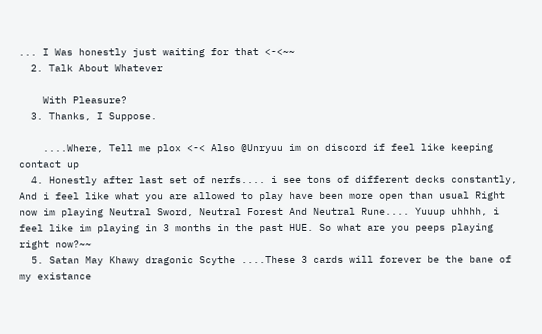... I Was honestly just waiting for that <-<~~
  2. Talk About Whatever

    With Pleasure?
  3. Thanks, I Suppose.

    ....Where, Tell me plox <-< Also @Unryuu im on discord if feel like keeping contact up
  4. Honestly after last set of nerfs.... i see tons of different decks constantly, And i feel like what you are allowed to play have been more open than usual Right now im playing Neutral Sword, Neutral Forest And Neutral Rune.... Yuuup uhhhh, i feel like im playing in 3 months in the past HUE. So what are you peeps playing right now?~~
  5. Satan May Khawy dragonic Scythe ....These 3 cards will forever be the bane of my existance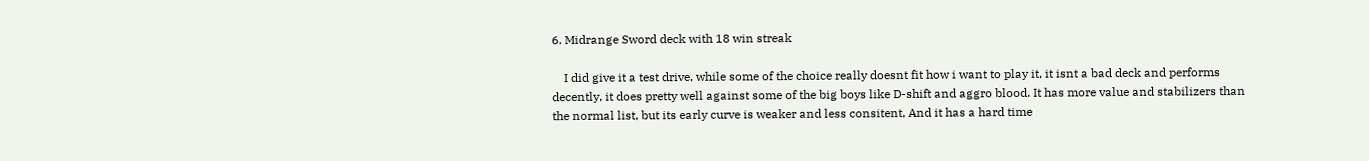6. Midrange Sword deck with 18 win streak

    I did give it a test drive, while some of the choice really doesnt fit how i want to play it, it isnt a bad deck and performs decently, it does pretty well against some of the big boys like D-shift and aggro blood. It has more value and stabilizers than the normal list, but its early curve is weaker and less consitent, And it has a hard time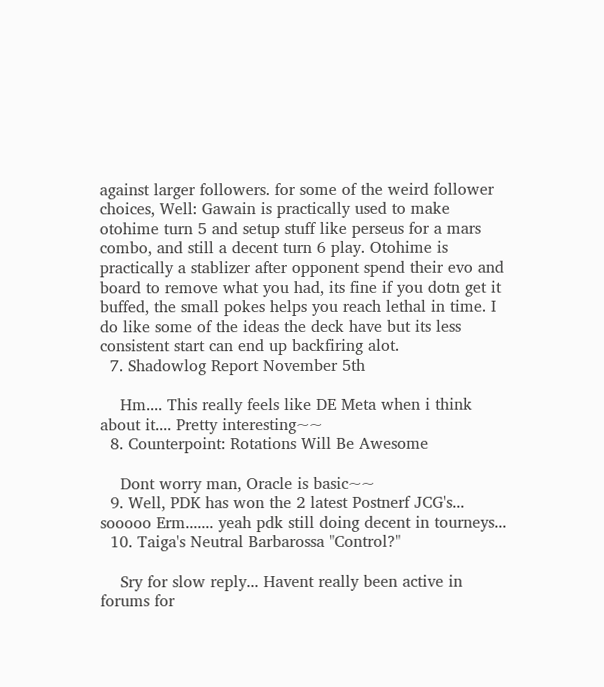against larger followers. for some of the weird follower choices, Well: Gawain is practically used to make otohime turn 5 and setup stuff like perseus for a mars combo, and still a decent turn 6 play. Otohime is practically a stablizer after opponent spend their evo and board to remove what you had, its fine if you dotn get it buffed, the small pokes helps you reach lethal in time. I do like some of the ideas the deck have but its less consistent start can end up backfiring alot.
  7. Shadowlog Report November 5th

    Hm.... This really feels like DE Meta when i think about it.... Pretty interesting~~
  8. Counterpoint: Rotations Will Be Awesome

    Dont worry man, Oracle is basic~~
  9. Well, PDK has won the 2 latest Postnerf JCG's... sooooo Erm....... yeah pdk still doing decent in tourneys...
  10. Taiga's Neutral Barbarossa "Control?"

    Sry for slow reply... Havent really been active in forums for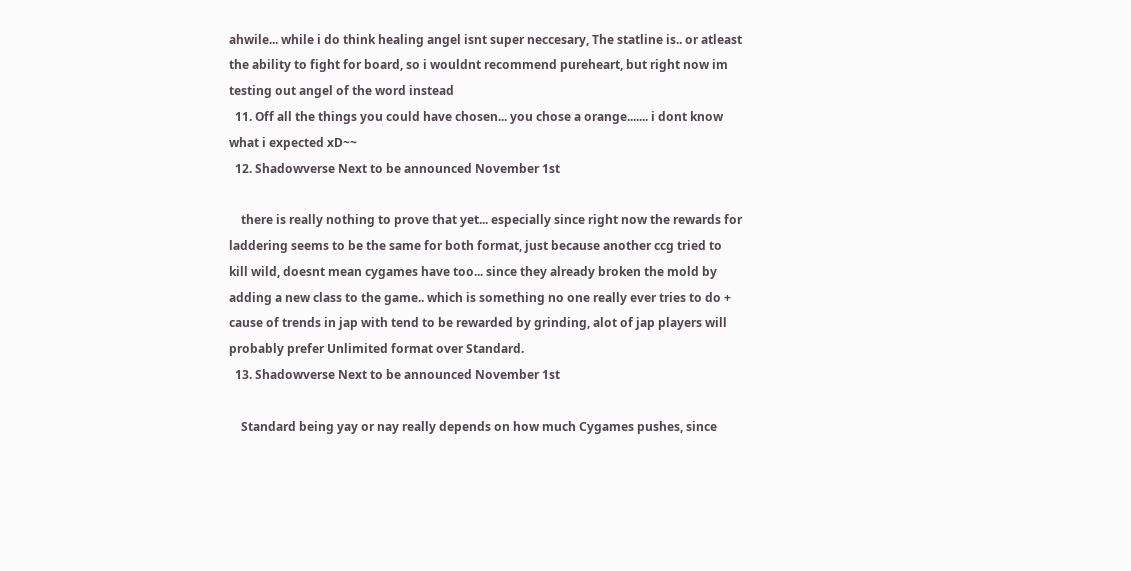ahwile... while i do think healing angel isnt super neccesary, The statline is.. or atleast the ability to fight for board, so i wouldnt recommend pureheart, but right now im testing out angel of the word instead
  11. Off all the things you could have chosen... you chose a orange....... i dont know what i expected xD~~
  12. Shadowverse Next to be announced November 1st

    there is really nothing to prove that yet... especially since right now the rewards for laddering seems to be the same for both format, just because another ccg tried to kill wild, doesnt mean cygames have too... since they already broken the mold by adding a new class to the game.. which is something no one really ever tries to do + cause of trends in jap with tend to be rewarded by grinding, alot of jap players will probably prefer Unlimited format over Standard.
  13. Shadowverse Next to be announced November 1st

    Standard being yay or nay really depends on how much Cygames pushes, since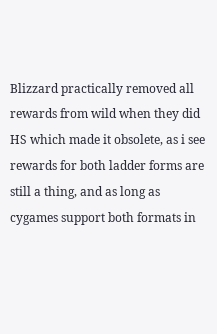Blizzard practically removed all rewards from wild when they did HS which made it obsolete, as i see rewards for both ladder forms are still a thing, and as long as cygames support both formats in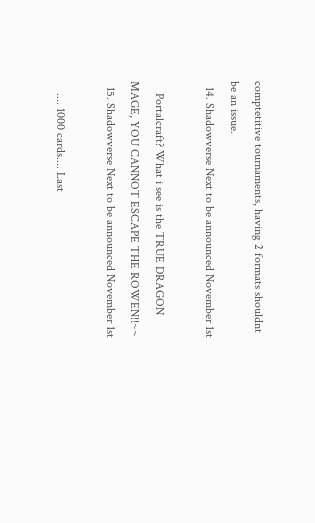comptetitive tournaments, having 2 formats shouldnt be an issue.
  14. Shadowverse Next to be announced November 1st

    Portalcraft? What i see is the TRUE DRAGON MAGE, YOU CANNOT ESCAPE THE ROWEN!!~~
  15. Shadowverse Next to be announced November 1st

    .... 1000 cards.... Last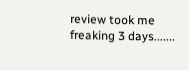review took me freaking 3 days.......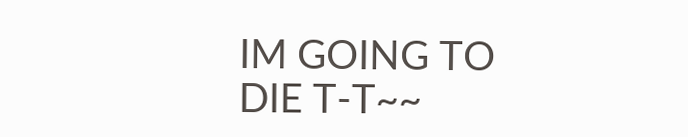IM GOING TO DIE T-T~~